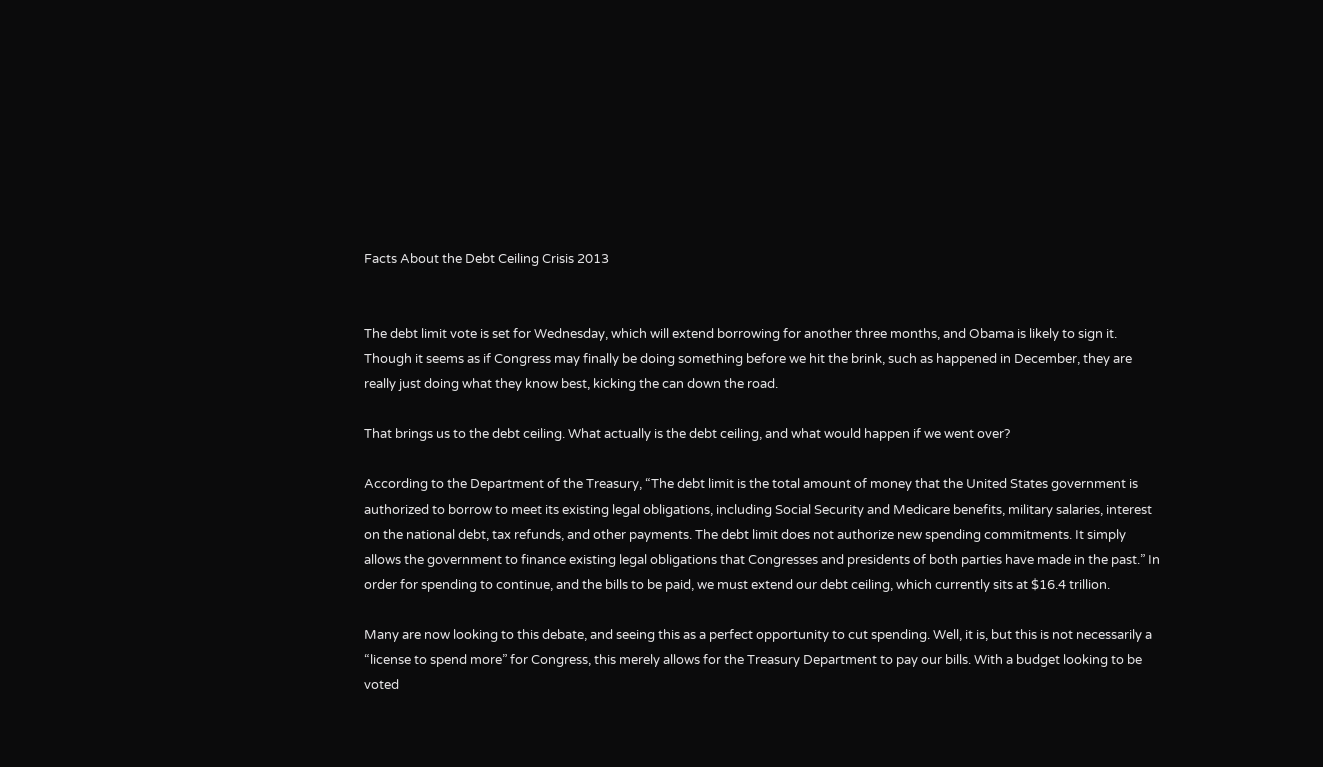Facts About the Debt Ceiling Crisis 2013


The debt limit vote is set for Wednesday, which will extend borrowing for another three months, and Obama is likely to sign it. Though it seems as if Congress may finally be doing something before we hit the brink, such as happened in December, they are really just doing what they know best, kicking the can down the road.

That brings us to the debt ceiling. What actually is the debt ceiling, and what would happen if we went over?

According to the Department of the Treasury, “The debt limit is the total amount of money that the United States government is authorized to borrow to meet its existing legal obligations, including Social Security and Medicare benefits, military salaries, interest on the national debt, tax refunds, and other payments. The debt limit does not authorize new spending commitments. It simply allows the government to finance existing legal obligations that Congresses and presidents of both parties have made in the past.” In order for spending to continue, and the bills to be paid, we must extend our debt ceiling, which currently sits at $16.4 trillion.

Many are now looking to this debate, and seeing this as a perfect opportunity to cut spending. Well, it is, but this is not necessarily a “license to spend more” for Congress, this merely allows for the Treasury Department to pay our bills. With a budget looking to be voted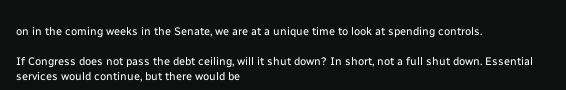on in the coming weeks in the Senate, we are at a unique time to look at spending controls.

If Congress does not pass the debt ceiling, will it shut down? In short, not a full shut down. Essential services would continue, but there would be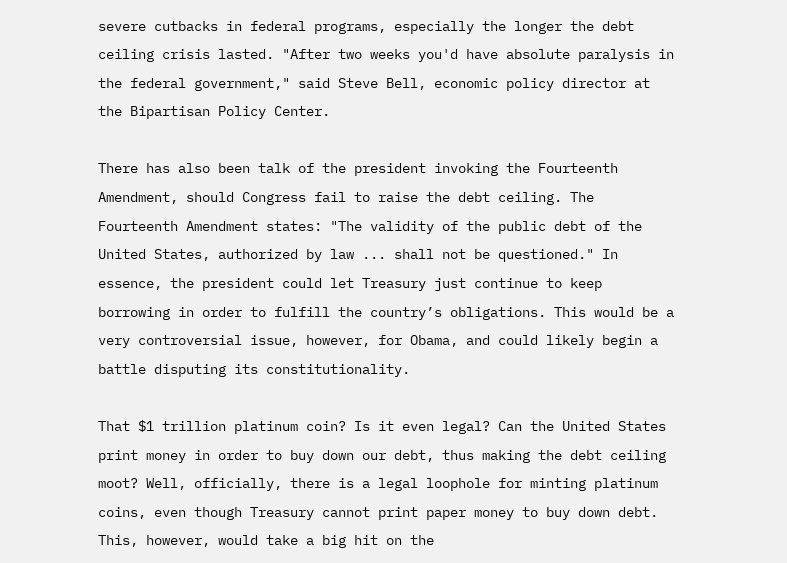severe cutbacks in federal programs, especially the longer the debt ceiling crisis lasted. "After two weeks you'd have absolute paralysis in the federal government," said Steve Bell, economic policy director at the Bipartisan Policy Center.

There has also been talk of the president invoking the Fourteenth Amendment, should Congress fail to raise the debt ceiling. The Fourteenth Amendment states: "The validity of the public debt of the United States, authorized by law ... shall not be questioned." In essence, the president could let Treasury just continue to keep borrowing in order to fulfill the country’s obligations. This would be a very controversial issue, however, for Obama, and could likely begin a battle disputing its constitutionality.

That $1 trillion platinum coin? Is it even legal? Can the United States print money in order to buy down our debt, thus making the debt ceiling moot? Well, officially, there is a legal loophole for minting platinum coins, even though Treasury cannot print paper money to buy down debt. This, however, would take a big hit on the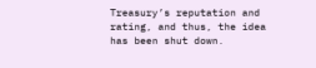Treasury’s reputation and rating, and thus, the idea has been shut down.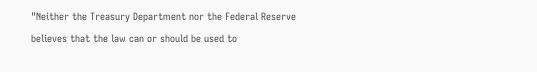"Neither the Treasury Department nor the Federal Reserve believes that the law can or should be used to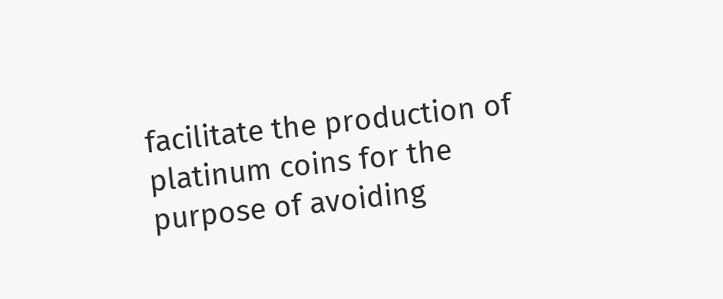facilitate the production of platinum coins for the purpose of avoiding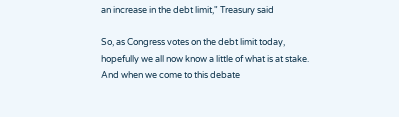an increase in the debt limit," Treasury said

So, as Congress votes on the debt limit today, hopefully we all now know a little of what is at stake. And when we come to this debate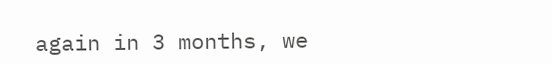again in 3 months, we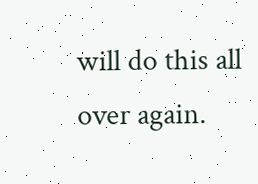will do this all over again.